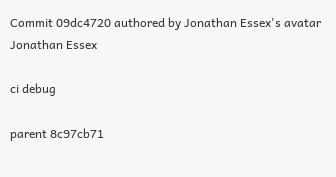Commit 09dc4720 authored by Jonathan Essex's avatar Jonathan Essex

ci debug

parent 8c97cb71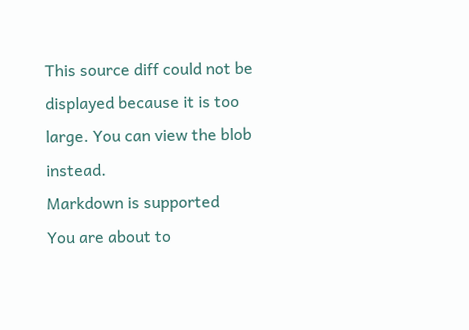This source diff could not be displayed because it is too large. You can view the blob instead.
Markdown is supported
You are about to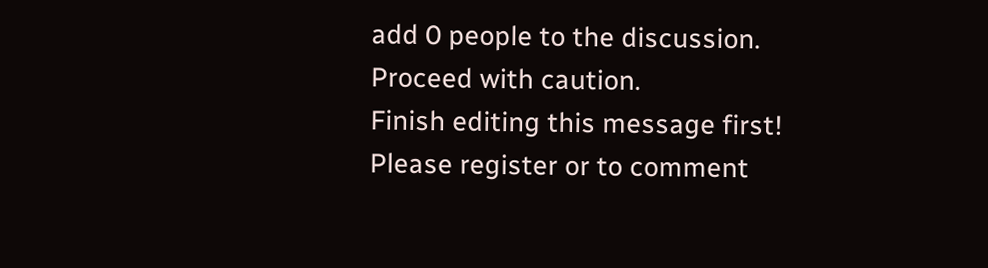add 0 people to the discussion. Proceed with caution.
Finish editing this message first!
Please register or to comment